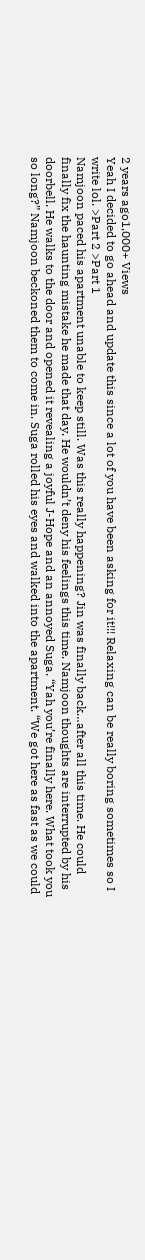2 years ago1,000+ Views
Yeah I decided to go ahead and update this since a lot of you have been asking for it!!! Relaxing can be really boring sometimes so I write lol. >Part 2 >Part 1
Namjoon paced his apartment unable to keep still. Was this really happening? Jin was finally back…after all this time. He could finally fix the haunting mistake he made that day. He wouldn’t deny his feelings this time. Namjoon thoughts are interrupted by his doorbell. He walks to the door and opened it revealing a joyful J-Hope and an annoyed Suga. “Yah you’re finally here. What took you so long?” Namjoon beckoned them to come in. Suga rolled his eyes and walked into the apartment. “We got here as fast as we could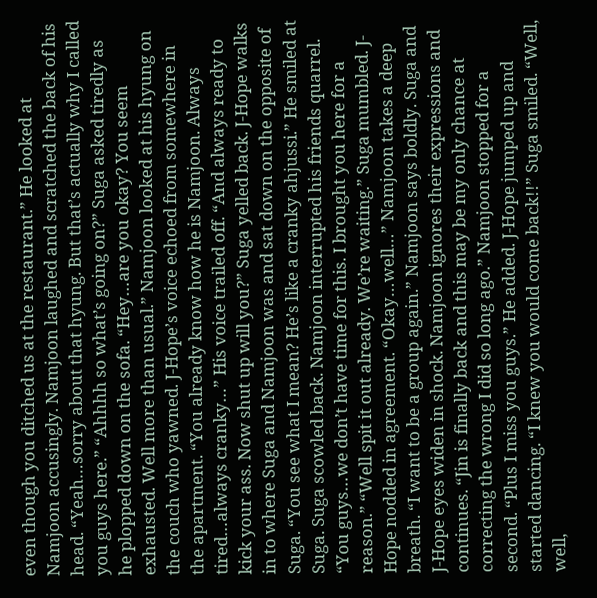even though you ditched us at the restaurant.” He looked at Namjoon accusingly. Namjoon laughed and scratched the back of his head. “Yeah…sorry about that hyung. But that’s actually why I called you guys here.” “Ahhhh so what’s going on?” Suga asked tiredly as he plopped down on the sofa. “Hey…are you okay? You seem exhausted. Well more than usual.” Namjoon looked at his hyung on the couch who yawned. J-Hope’s voice echoed from somewhere in the apartment. “You already know how he is Namjoon. Always tired…always cranky…” His voice trailed off. “And always ready to kick your ass. Now shut up will you?” Suga yelled back. J-Hope walks in to where Suga and Namjoon was and sat down on the opposite of Suga. “You see what I mean? He’s like a cranky ahjussi.” He smiled at Suga. Suga scowled back. Namjoon interrupted his friends quarrel. “You guys…we don’t have time for this. I brought you here for a reason.” “Well spit it out already. We’re waiting.” Suga mumbled. J-Hope nodded in agreement. “Okay…well…” Namjoon takes a deep breath. “I want to be a group again.” Namjoon says boldly. Suga and J-Hope eyes widen in shock. Namjoon ignores their expressions and continues. “Jin is finally back and this may be my only chance at correcting the wrong I did so long ago.” Namjoon stopped for a second. “Plus I miss you guys.” He added. J-Hope jumped up and started dancing. “I knew you would come back!!” Suga smiled. “Well, well,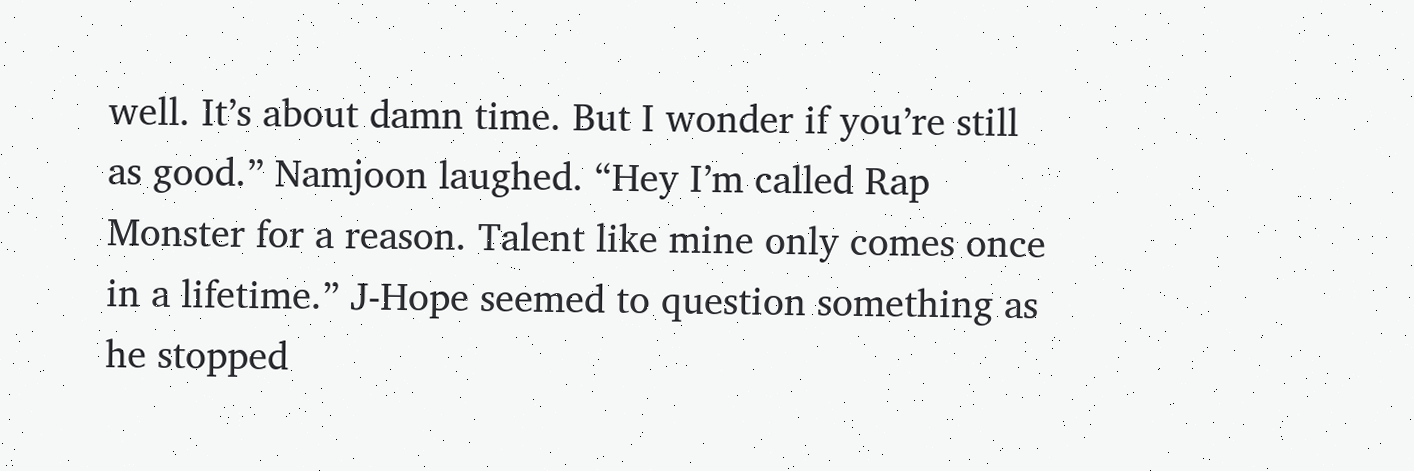well. It’s about damn time. But I wonder if you’re still as good.” Namjoon laughed. “Hey I’m called Rap Monster for a reason. Talent like mine only comes once in a lifetime.” J-Hope seemed to question something as he stopped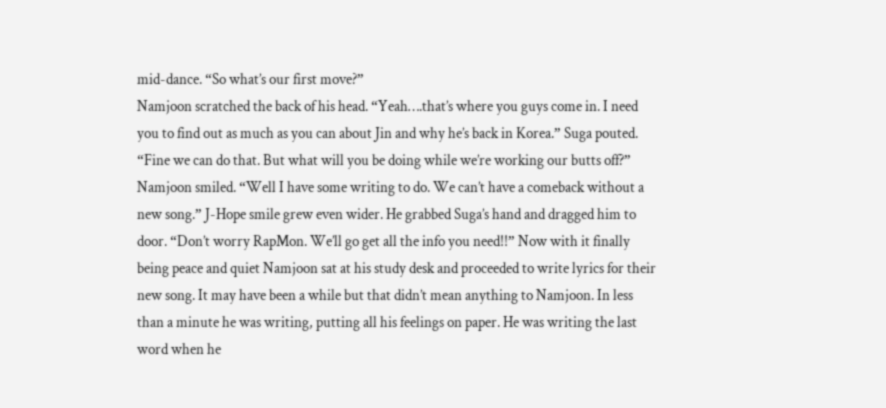mid-dance. “So what’s our first move?”
Namjoon scratched the back of his head. “Yeah….that’s where you guys come in. I need you to find out as much as you can about Jin and why he’s back in Korea.” Suga pouted. “Fine we can do that. But what will you be doing while we’re working our butts off?” Namjoon smiled. “Well I have some writing to do. We can’t have a comeback without a new song.” J-Hope smile grew even wider. He grabbed Suga’s hand and dragged him to door. “Don’t worry RapMon. We’ll go get all the info you need!!” Now with it finally being peace and quiet Namjoon sat at his study desk and proceeded to write lyrics for their new song. It may have been a while but that didn’t mean anything to Namjoon. In less than a minute he was writing, putting all his feelings on paper. He was writing the last word when he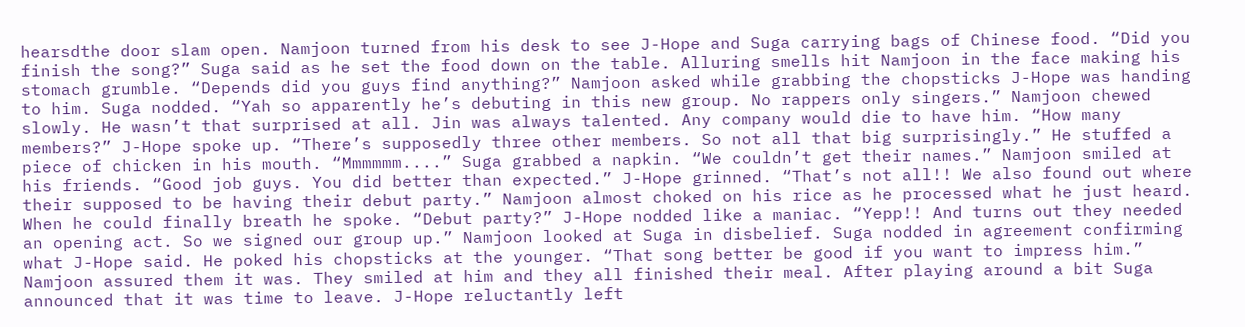hearsdthe door slam open. Namjoon turned from his desk to see J-Hope and Suga carrying bags of Chinese food. “Did you finish the song?” Suga said as he set the food down on the table. Alluring smells hit Namjoon in the face making his stomach grumble. “Depends did you guys find anything?” Namjoon asked while grabbing the chopsticks J-Hope was handing to him. Suga nodded. “Yah so apparently he’s debuting in this new group. No rappers only singers.” Namjoon chewed slowly. He wasn’t that surprised at all. Jin was always talented. Any company would die to have him. “How many members?” J-Hope spoke up. “There’s supposedly three other members. So not all that big surprisingly.” He stuffed a piece of chicken in his mouth. “Mmmmmm....” Suga grabbed a napkin. “We couldn’t get their names.” Namjoon smiled at his friends. “Good job guys. You did better than expected.” J-Hope grinned. “That’s not all!! We also found out where their supposed to be having their debut party.” Namjoon almost choked on his rice as he processed what he just heard. When he could finally breath he spoke. “Debut party?” J-Hope nodded like a maniac. “Yepp!! And turns out they needed an opening act. So we signed our group up.” Namjoon looked at Suga in disbelief. Suga nodded in agreement confirming what J-Hope said. He poked his chopsticks at the younger. “That song better be good if you want to impress him.” Namjoon assured them it was. They smiled at him and they all finished their meal. After playing around a bit Suga announced that it was time to leave. J-Hope reluctantly left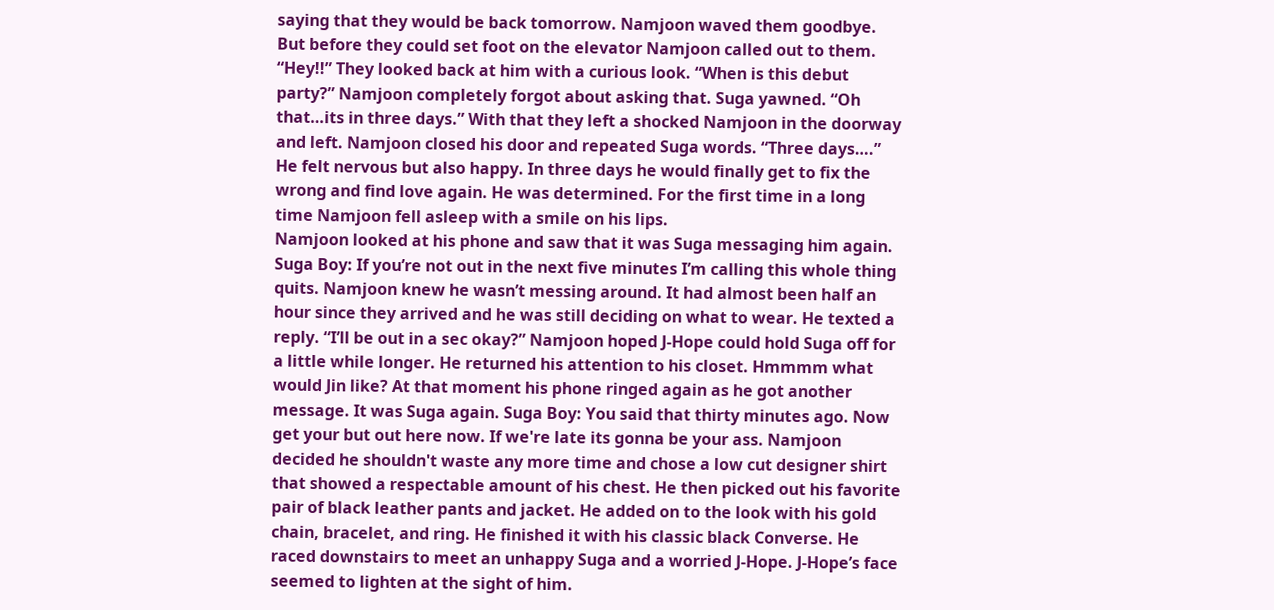saying that they would be back tomorrow. Namjoon waved them goodbye. But before they could set foot on the elevator Namjoon called out to them. “Hey!!” They looked back at him with a curious look. “When is this debut party?” Namjoon completely forgot about asking that. Suga yawned. “Oh that…its in three days.” With that they left a shocked Namjoon in the doorway and left. Namjoon closed his door and repeated Suga words. “Three days….” He felt nervous but also happy. In three days he would finally get to fix the wrong and find love again. He was determined. For the first time in a long time Namjoon fell asleep with a smile on his lips.
Namjoon looked at his phone and saw that it was Suga messaging him again. Suga Boy: If you’re not out in the next five minutes I’m calling this whole thing quits. Namjoon knew he wasn’t messing around. It had almost been half an hour since they arrived and he was still deciding on what to wear. He texted a reply. “I’ll be out in a sec okay?” Namjoon hoped J-Hope could hold Suga off for a little while longer. He returned his attention to his closet. Hmmmm what would Jin like? At that moment his phone ringed again as he got another message. It was Suga again. Suga Boy: You said that thirty minutes ago. Now get your but out here now. If we're late its gonna be your ass. Namjoon decided he shouldn't waste any more time and chose a low cut designer shirt that showed a respectable amount of his chest. He then picked out his favorite pair of black leather pants and jacket. He added on to the look with his gold chain, bracelet, and ring. He finished it with his classic black Converse. He raced downstairs to meet an unhappy Suga and a worried J-Hope. J-Hope’s face seemed to lighten at the sight of him.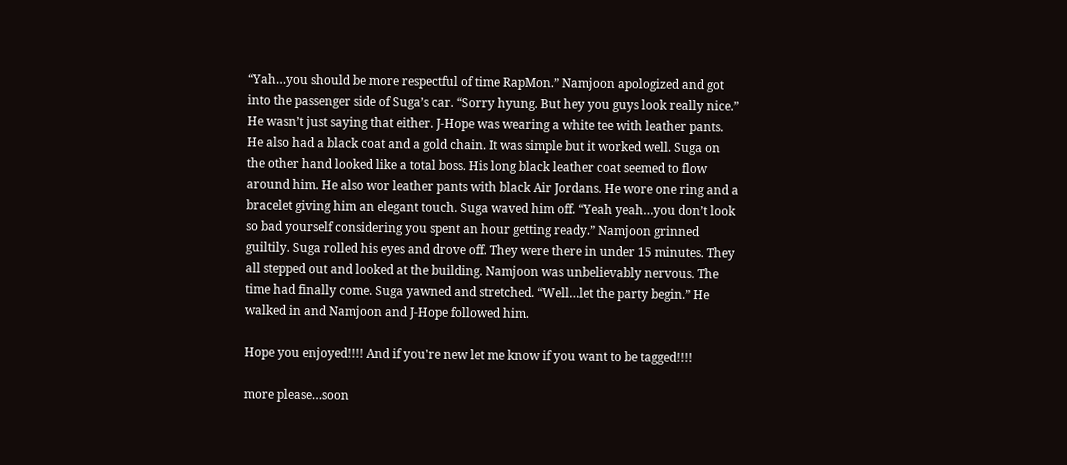“Yah…you should be more respectful of time RapMon.” Namjoon apologized and got into the passenger side of Suga’s car. “Sorry hyung. But hey you guys look really nice.” He wasn’t just saying that either. J-Hope was wearing a white tee with leather pants. He also had a black coat and a gold chain. It was simple but it worked well. Suga on the other hand looked like a total boss. His long black leather coat seemed to flow around him. He also wor leather pants with black Air Jordans. He wore one ring and a bracelet giving him an elegant touch. Suga waved him off. “Yeah yeah…you don’t look so bad yourself considering you spent an hour getting ready.” Namjoon grinned guiltily. Suga rolled his eyes and drove off. They were there in under 15 minutes. They all stepped out and looked at the building. Namjoon was unbelievably nervous. The time had finally come. Suga yawned and stretched. “Well…let the party begin.” He walked in and Namjoon and J-Hope followed him.

Hope you enjoyed!!!! And if you're new let me know if you want to be tagged!!!!

more please…soon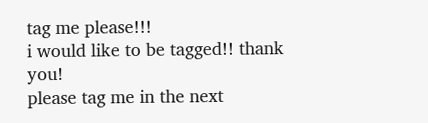tag me please!!!
i would like to be tagged!! thank you!
please tag me in the next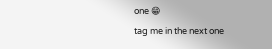one 😁
tag me in the next one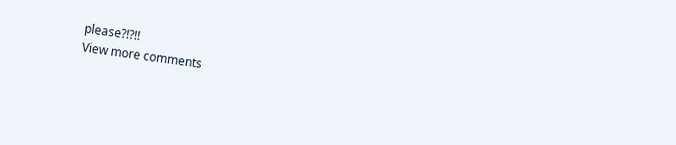please?!?!!
View more comments